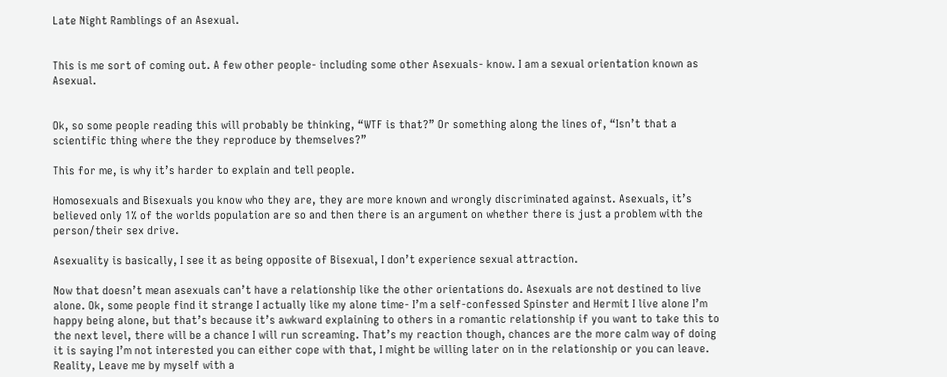Late Night Ramblings of an Asexual.


This is me sort of coming out. A few other people- including some other Asexuals- know. I am a sexual orientation known as Asexual.


Ok, so some people reading this will probably be thinking, “WTF is that?” Or something along the lines of, “Isn’t that a scientific thing where the they reproduce by themselves?”

This for me, is why it’s harder to explain and tell people.

Homosexuals and Bisexuals you know who they are, they are more known and wrongly discriminated against. Asexuals, it’s believed only 1% of the worlds population are so and then there is an argument on whether there is just a problem with the person/their sex drive.

Asexuality is basically, I see it as being opposite of Bisexual, I don’t experience sexual attraction.

Now that doesn’t mean asexuals can’t have a relationship like the other orientations do. Asexuals are not destined to live alone. Ok, some people find it strange I actually like my alone time- I’m a self-confessed Spinster and Hermit I live alone I’m happy being alone, but that’s because it’s awkward explaining to others in a romantic relationship if you want to take this to the next level, there will be a chance I will run screaming. That’s my reaction though, chances are the more calm way of doing it is saying I’m not interested you can either cope with that, I might be willing later on in the relationship or you can leave. Reality, Leave me by myself with a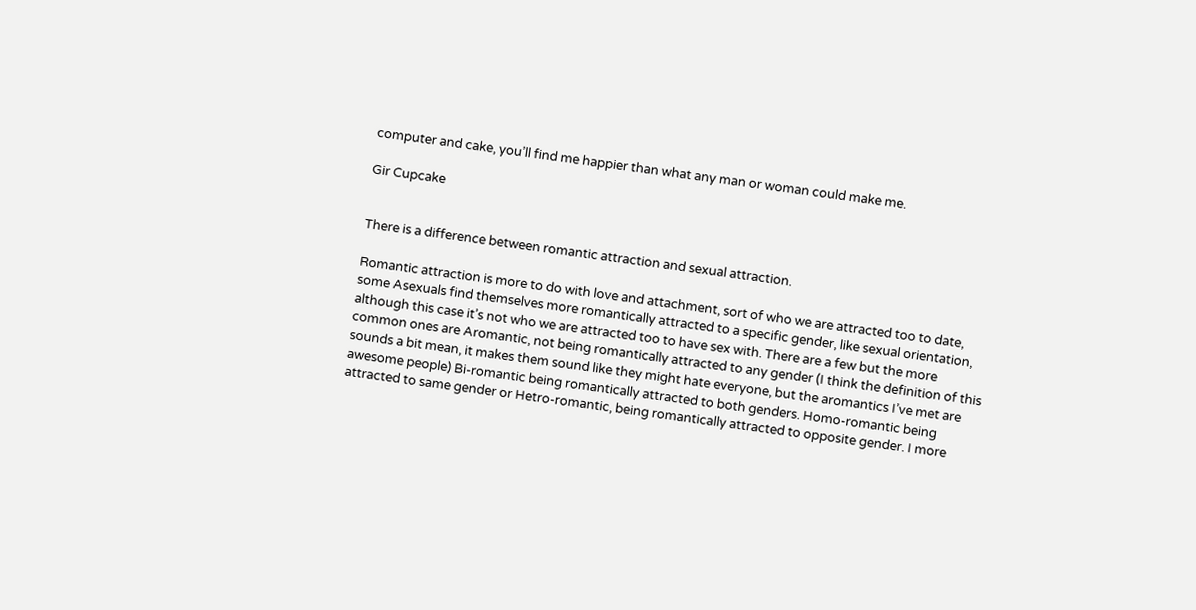computer and cake, you’ll find me happier than what any man or woman could make me.

Gir Cupcake


There is a difference between romantic attraction and sexual attraction.

Romantic attraction is more to do with love and attachment, sort of who we are attracted too to date, some Asexuals find themselves more romantically attracted to a specific gender, like sexual orientation, although this case it’s not who we are attracted too to have sex with. There are a few but the more common ones are Aromantic, not being romantically attracted to any gender (I think the definition of this sounds a bit mean, it makes them sound like they might hate everyone, but the aromantics I’ve met are awesome people) Bi-romantic being romantically attracted to both genders. Homo-romantic being attracted to same gender or Hetro-romantic, being romantically attracted to opposite gender. I more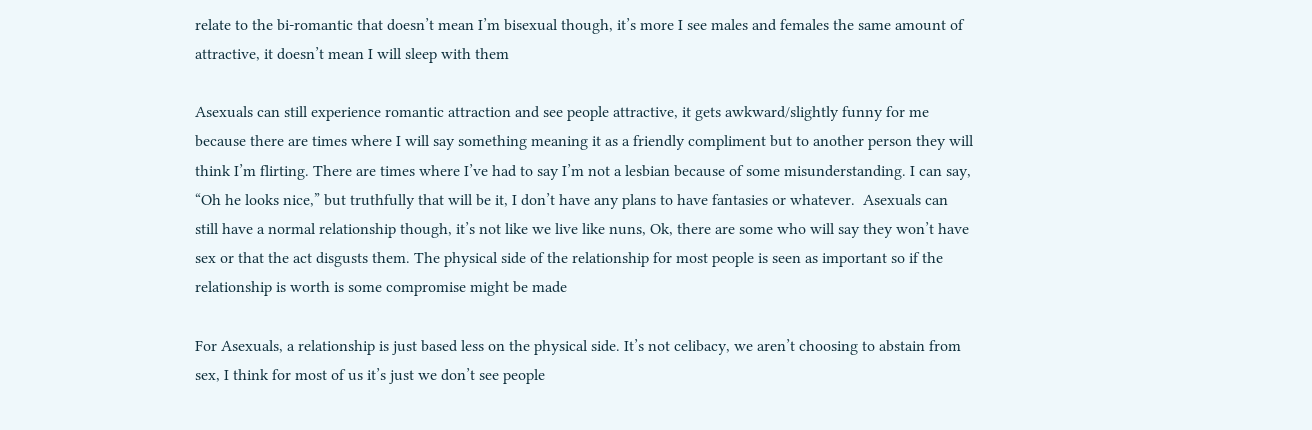relate to the bi-romantic that doesn’t mean I’m bisexual though, it’s more I see males and females the same amount of attractive, it doesn’t mean I will sleep with them

Asexuals can still experience romantic attraction and see people attractive, it gets awkward/slightly funny for me because there are times where I will say something meaning it as a friendly compliment but to another person they will think I’m flirting. There are times where I’ve had to say I’m not a lesbian because of some misunderstanding. I can say, “Oh he looks nice,” but truthfully that will be it, I don’t have any plans to have fantasies or whatever.  Asexuals can still have a normal relationship though, it’s not like we live like nuns, Ok, there are some who will say they won’t have sex or that the act disgusts them. The physical side of the relationship for most people is seen as important so if the relationship is worth is some compromise might be made

For Asexuals, a relationship is just based less on the physical side. It’s not celibacy, we aren’t choosing to abstain from sex, I think for most of us it’s just we don’t see people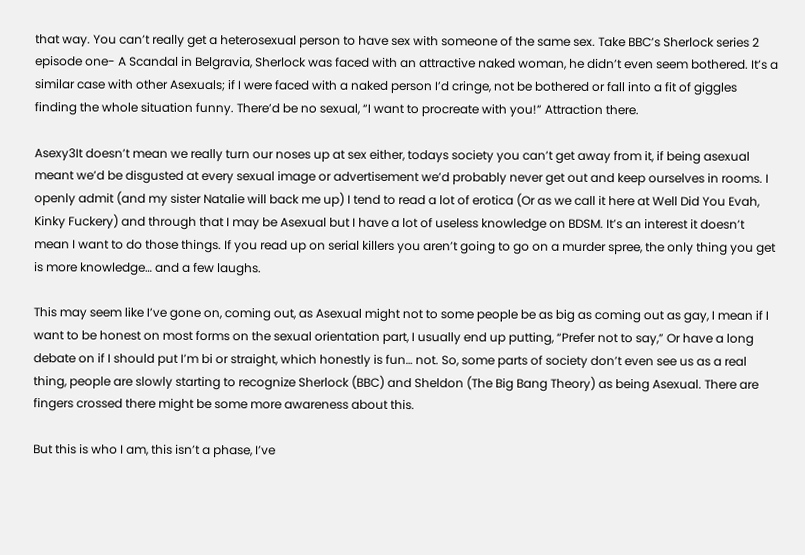that way. You can’t really get a heterosexual person to have sex with someone of the same sex. Take BBC’s Sherlock series 2 episode one- A Scandal in Belgravia, Sherlock was faced with an attractive naked woman, he didn’t even seem bothered. It’s a similar case with other Asexuals; if I were faced with a naked person I’d cringe, not be bothered or fall into a fit of giggles finding the whole situation funny. There’d be no sexual, “I want to procreate with you!” Attraction there.

Asexy3It doesn’t mean we really turn our noses up at sex either, todays society you can’t get away from it, if being asexual meant we’d be disgusted at every sexual image or advertisement we’d probably never get out and keep ourselves in rooms. I openly admit (and my sister Natalie will back me up) I tend to read a lot of erotica (Or as we call it here at Well Did You Evah, Kinky Fuckery) and through that I may be Asexual but I have a lot of useless knowledge on BDSM. It’s an interest it doesn’t mean I want to do those things. If you read up on serial killers you aren’t going to go on a murder spree, the only thing you get is more knowledge… and a few laughs.

This may seem like I’ve gone on, coming out, as Asexual might not to some people be as big as coming out as gay, I mean if I want to be honest on most forms on the sexual orientation part, I usually end up putting, “Prefer not to say,” Or have a long debate on if I should put I’m bi or straight, which honestly is fun… not. So, some parts of society don’t even see us as a real thing, people are slowly starting to recognize Sherlock (BBC) and Sheldon (The Big Bang Theory) as being Asexual. There are fingers crossed there might be some more awareness about this.

But this is who I am, this isn’t a phase, I’ve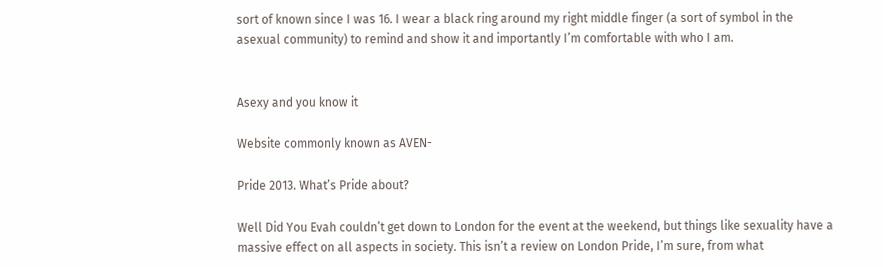sort of known since I was 16. I wear a black ring around my right middle finger (a sort of symbol in the asexual community) to remind and show it and importantly I’m comfortable with who I am.


Asexy and you know it

Website commonly known as AVEN-

Pride 2013. What’s Pride about?

Well Did You Evah couldn’t get down to London for the event at the weekend, but things like sexuality have a massive effect on all aspects in society. This isn’t a review on London Pride, I’m sure, from what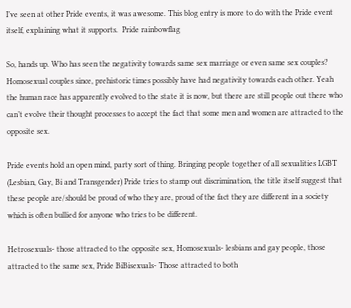I’ve seen at other Pride events, it was awesome. This blog entry is more to do with the Pride event itself, explaining what it supports.  Pride rainbowflag

So, hands up. Who has seen the negativity towards same sex marriage or even same sex couples? Homosexual couples since, prehistoric times possibly have had negativity towards each other. Yeah the human race has apparently evolved to the state it is now, but there are still people out there who can’t evolve their thought processes to accept the fact that some men and women are attracted to the opposite sex.

Pride events hold an open mind, party sort of thing. Bringing people together of all sexualities LGBT (Lesbian, Gay, Bi and Transgender) Pride tries to stamp out discrimination, the title itself suggest that these people are/should be proud of who they are, proud of the fact they are different in a society which is often bullied for anyone who tries to be different.

Hetrosexuals- those attracted to the opposite sex, Homosexuals- lesbians and gay people, those attracted to the same sex, Pride BiBisexuals- Those attracted to both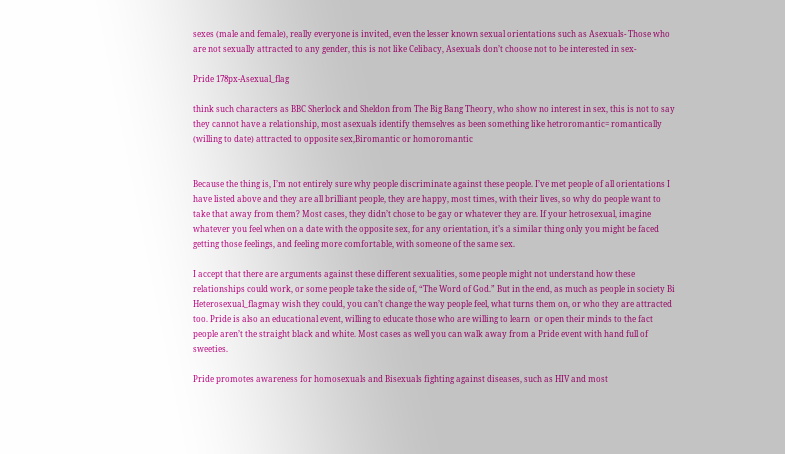sexes (male and female), really everyone is invited, even the lesser known sexual orientations such as Asexuals- Those who are not sexually attracted to any gender, this is not like Celibacy, Asexuals don’t choose not to be interested in sex-

Pride 178px-Asexual_flag

think such characters as BBC Sherlock and Sheldon from The Big Bang Theory, who show no interest in sex, this is not to say they cannot have a relationship, most asexuals identify themselves as been something like hetroromantic= romantically (willing to date) attracted to opposite sex,Biromantic or homoromantic


Because the thing is, I’m not entirely sure why people discriminate against these people. I’ve met people of all orientations I have listed above and they are all brilliant people, they are happy, most times, with their lives, so why do people want to take that away from them? Most cases, they didn’t chose to be gay or whatever they are. If your hetrosexual, imagine whatever you feel when on a date with the opposite sex, for any orientation, it’s a similar thing only you might be faced getting those feelings, and feeling more comfortable, with someone of the same sex.

I accept that there are arguments against these different sexualities, some people might not understand how these relationships could work, or some people take the side of, “The Word of God.” But in the end, as much as people in society Bi Heterosexual_flagmay wish they could, you can’t change the way people feel, what turns them on, or who they are attracted too. Pride is also an educational event, willing to educate those who are willing to learn  or open their minds to the fact people aren’t the straight black and white. Most cases as well you can walk away from a Pride event with hand full of sweeties.

Pride promotes awareness for homosexuals and Bisexuals fighting against diseases, such as HIV and most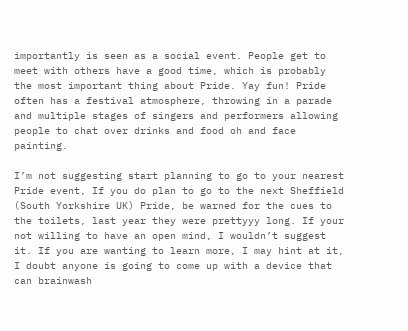importantly is seen as a social event. People get to meet with others have a good time, which is probably the most important thing about Pride. Yay fun! Pride often has a festival atmosphere, throwing in a parade and multiple stages of singers and performers allowing people to chat over drinks and food oh and face painting.

I’m not suggesting start planning to go to your nearest Pride event, If you do plan to go to the next Sheffield (South Yorkshire UK) Pride, be warned for the cues to the toilets, last year they were prettyyy long. If your not willing to have an open mind, I wouldn’t suggest it. If you are wanting to learn more, I may hint at it, I doubt anyone is going to come up with a device that can brainwash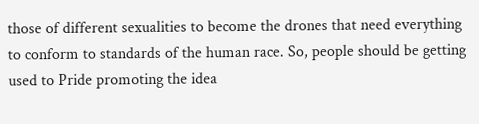those of different sexualities to become the drones that need everything to conform to standards of the human race. So, people should be getting used to Pride promoting the idea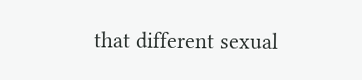that different sexual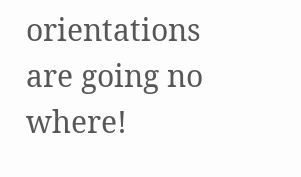orientations are going no where!